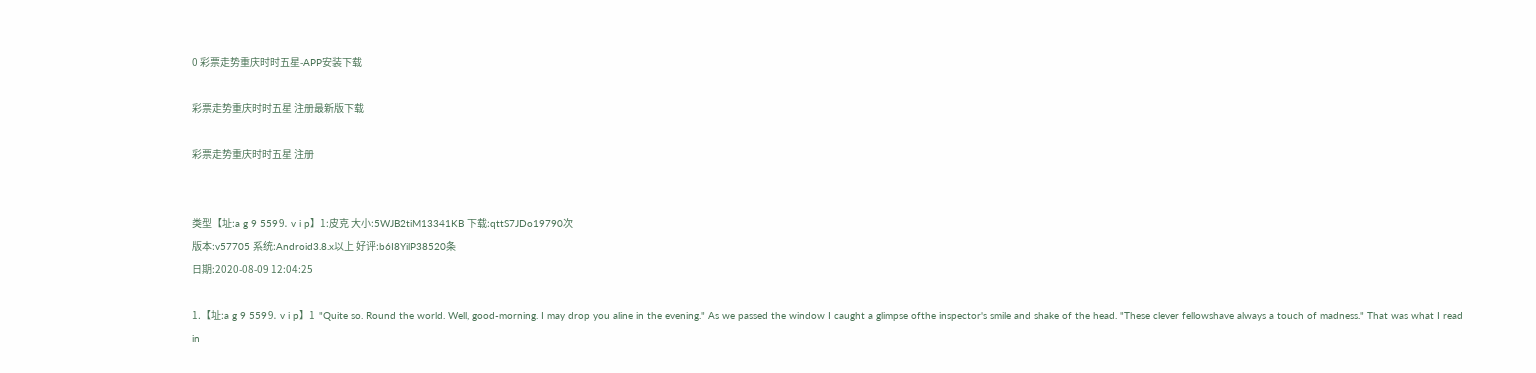0 彩票走势重庆时时五星-APP安装下载

彩票走势重庆时时五星 注册最新版下载

彩票走势重庆时时五星 注册


类型【址:a g 9 559⒐ v i p】1:皮克 大小:5WJB2tiM13341KB 下载:qttS7JDo19790次
版本:v57705 系统:Android3.8.x以上 好评:b6I8YilP38520条
日期:2020-08-09 12:04:25

1.【址:a g 9 559⒐ v i p】1  "Quite so. Round the world. Well, good-morning. I may drop you aline in the evening." As we passed the window I caught a glimpse ofthe inspector's smile and shake of the head. "These clever fellowshave always a touch of madness." That was what I read in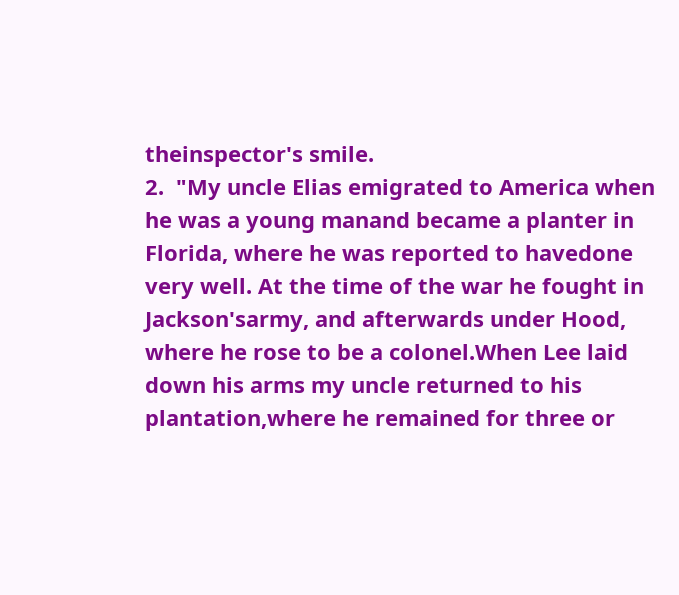theinspector's smile.
2.  "My uncle Elias emigrated to America when he was a young manand became a planter in Florida, where he was reported to havedone very well. At the time of the war he fought in Jackson'sarmy, and afterwards under Hood, where he rose to be a colonel.When Lee laid down his arms my uncle returned to his plantation,where he remained for three or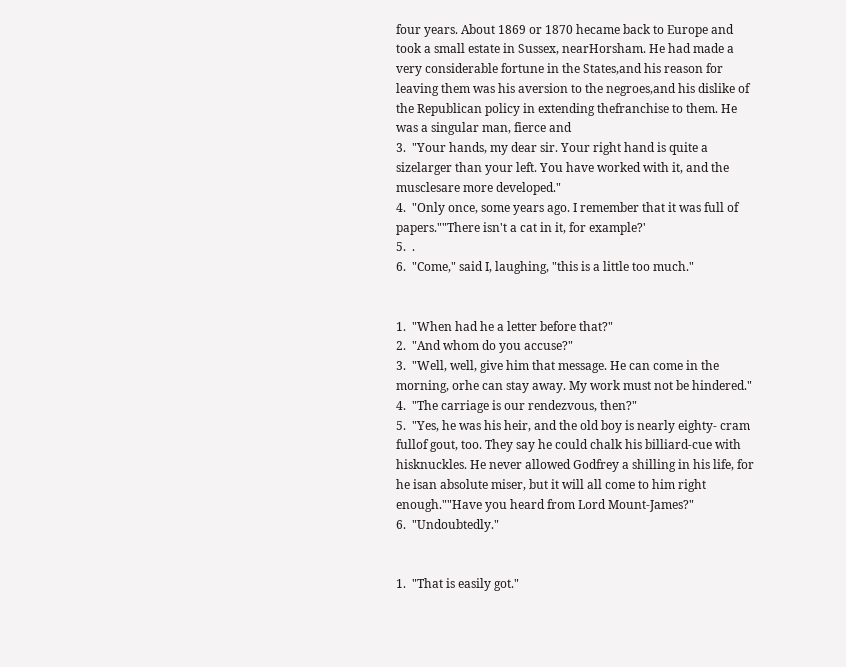four years. About 1869 or 1870 hecame back to Europe and took a small estate in Sussex, nearHorsham. He had made a very considerable fortune in the States,and his reason for leaving them was his aversion to the negroes,and his dislike of the Republican policy in extending thefranchise to them. He was a singular man, fierce and
3.  "Your hands, my dear sir. Your right hand is quite a sizelarger than your left. You have worked with it, and the musclesare more developed."
4.  "Only once, some years ago. I remember that it was full of papers.""There isn't a cat in it, for example?'
5.  .
6.  "Come," said I, laughing, "this is a little too much."


1.  "When had he a letter before that?"
2.  "And whom do you accuse?"
3.  "Well, well, give him that message. He can come in the morning, orhe can stay away. My work must not be hindered."
4.  "The carriage is our rendezvous, then?"
5.  "Yes, he was his heir, and the old boy is nearly eighty- cram fullof gout, too. They say he could chalk his billiard-cue with hisknuckles. He never allowed Godfrey a shilling in his life, for he isan absolute miser, but it will all come to him right enough.""Have you heard from Lord Mount-James?"
6.  "Undoubtedly."


1.  "That is easily got."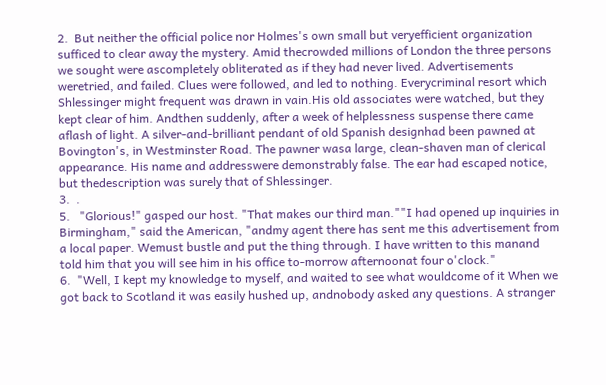2.  But neither the official police nor Holmes's own small but veryefficient organization sufficed to clear away the mystery. Amid thecrowded millions of London the three persons we sought were ascompletely obliterated as if they had never lived. Advertisements weretried, and failed. Clues were followed, and led to nothing. Everycriminal resort which Shlessinger might frequent was drawn in vain.His old associates were watched, but they kept clear of him. Andthen suddenly, after a week of helplessness suspense there came aflash of light. A silver-and-brilliant pendant of old Spanish designhad been pawned at Bovington's, in Westminster Road. The pawner wasa large, clean-shaven man of clerical appearance. His name and addresswere demonstrably false. The ear had escaped notice, but thedescription was surely that of Shlessinger.
3.  .
5.   "Glorious!" gasped our host. "That makes our third man.""I had opened up inquiries in Birmingham," said the American, "andmy agent there has sent me this advertisement from a local paper. Wemust bustle and put the thing through. I have written to this manand told him that you will see him in his office to-morrow afternoonat four o'clock."
6.  "Well, I kept my knowledge to myself, and waited to see what wouldcome of it When we got back to Scotland it was easily hushed up, andnobody asked any questions. A stranger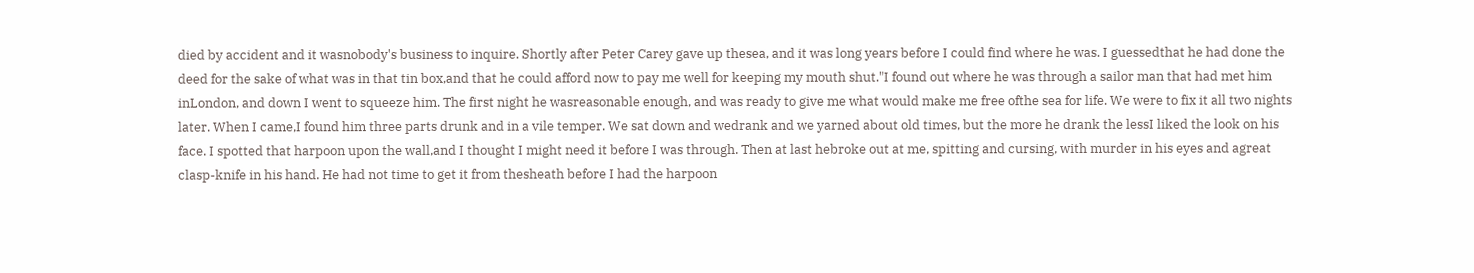died by accident and it wasnobody's business to inquire. Shortly after Peter Carey gave up thesea, and it was long years before I could find where he was. I guessedthat he had done the deed for the sake of what was in that tin box,and that he could afford now to pay me well for keeping my mouth shut."I found out where he was through a sailor man that had met him inLondon, and down I went to squeeze him. The first night he wasreasonable enough, and was ready to give me what would make me free ofthe sea for life. We were to fix it all two nights later. When I came,I found him three parts drunk and in a vile temper. We sat down and wedrank and we yarned about old times, but the more he drank the lessI liked the look on his face. I spotted that harpoon upon the wall,and I thought I might need it before I was through. Then at last hebroke out at me, spitting and cursing, with murder in his eyes and agreat clasp-knife in his hand. He had not time to get it from thesheath before I had the harpoon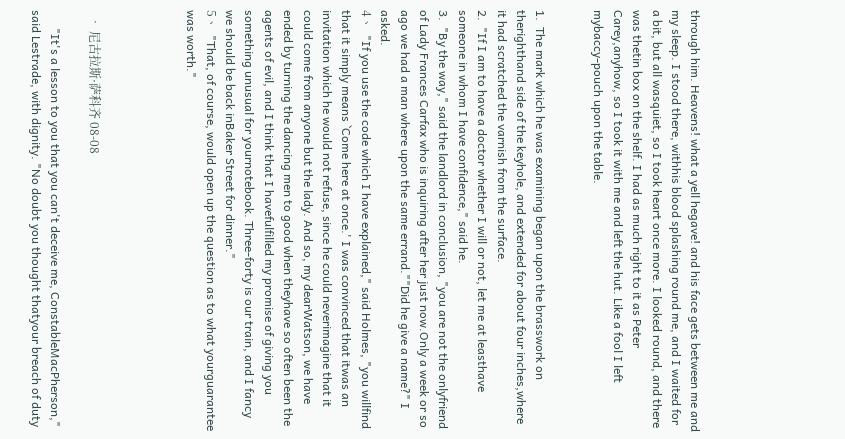through him. Heavens! what a yell hegave! and his face gets between me and my sleep. I stood there, withhis blood splashing round me, and I waited for a bit, but all wasquiet, so I took heart once more. I looked round, and there was thetin box on the shelf. I had as much right to it as Peter Carey,anyhow, so I took it with me and left the hut. Like a fool I left mybaccy-pouch upon the table.


1.  The mark which he was examining began upon the brasswork on therighthand side of the keyhole, and extended for about four inches,where it had scratched the varnish from the surface.
2.  "If I am to have a doctor whether I will or not, let me at leasthave someone in whom I have confidence," said he.
3.  "By the way," said the landlord in conclusion, "you are not the onlyfriend of Lady Frances Carfax who is inquiring after her just now.Only a week or so ago we had a man where upon the same errand.""Did he give a name?" I asked.
4、  "If you use the code which I have explained," said Holmes, "you willfind that it simply means `Come here at once.' I was convinced that itwas an invitation which he would not refuse, since he could neverimagine that it could come from anyone but the lady. And so, my dearWatson, we have ended by turning the dancing men to good when theyhave so often been the agents of evil, and I think that I havefulfilled my promise of giving you something unusual for yournotebook. Three-forty is our train, and I fancy we should be back inBaker Street for dinner."
5、  "That, of course, would open up the question as to what yourguarantee was worth."




  • 尼古拉斯·萨科齐 08-08

      "It's a lesson to you that you can't deceive me, ConstableMacPherson," said Lestrade, with dignity. "No doubt you thought thatyour breach of duty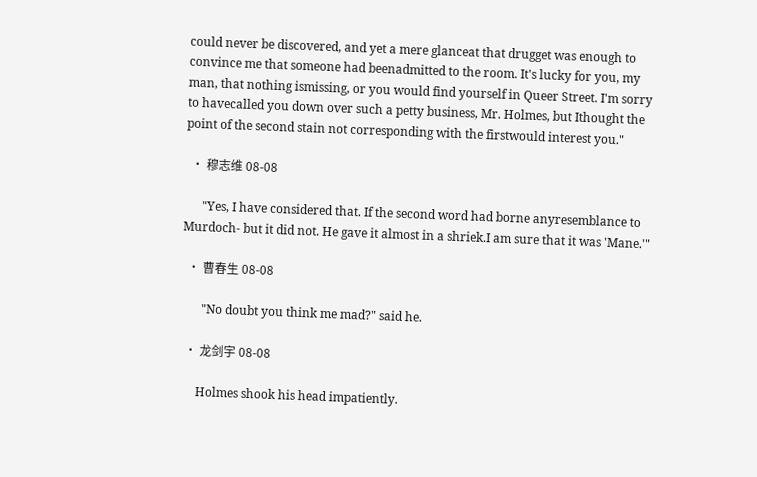could never be discovered, and yet a mere glanceat that drugget was enough to convince me that someone had beenadmitted to the room. It's lucky for you, my man, that nothing ismissing, or you would find yourself in Queer Street. I'm sorry to havecalled you down over such a petty business, Mr. Holmes, but Ithought the point of the second stain not corresponding with the firstwould interest you."

  • 穆志维 08-08

      "Yes, I have considered that. If the second word had borne anyresemblance to Murdoch- but it did not. He gave it almost in a shriek.I am sure that it was 'Mane.'"

  • 曹春生 08-08

       "No doubt you think me mad?" said he.

  • 龙剑宇 08-08

      Holmes shook his head impatiently.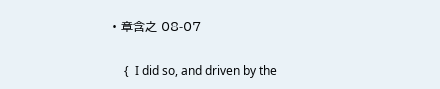• 章含之 08-07

    {  I did so, and driven by the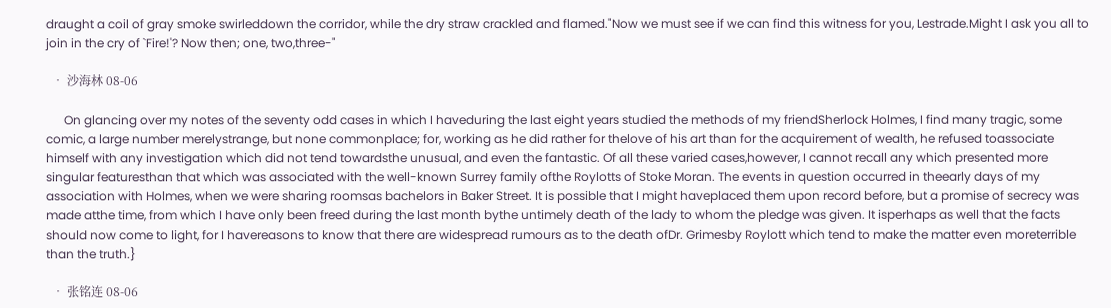draught a coil of gray smoke swirleddown the corridor, while the dry straw crackled and flamed."Now we must see if we can find this witness for you, Lestrade.Might I ask you all to join in the cry of `Fire!'? Now then; one, two,three-"

  • 沙海林 08-06

      On glancing over my notes of the seventy odd cases in which I haveduring the last eight years studied the methods of my friendSherlock Holmes, I find many tragic, some comic, a large number merelystrange, but none commonplace; for, working as he did rather for thelove of his art than for the acquirement of wealth, he refused toassociate himself with any investigation which did not tend towardsthe unusual, and even the fantastic. Of all these varied cases,however, I cannot recall any which presented more singular featuresthan that which was associated with the well-known Surrey family ofthe Roylotts of Stoke Moran. The events in question occurred in theearly days of my association with Holmes, when we were sharing roomsas bachelors in Baker Street. It is possible that I might haveplaced them upon record before, but a promise of secrecy was made atthe time, from which I have only been freed during the last month bythe untimely death of the lady to whom the pledge was given. It isperhaps as well that the facts should now come to light, for I havereasons to know that there are widespread rumours as to the death ofDr. Grimesby Roylott which tend to make the matter even moreterrible than the truth.}

  • 张铭连 08-06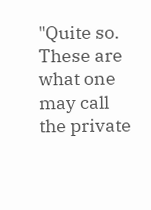"Quite so. These are what one may call the private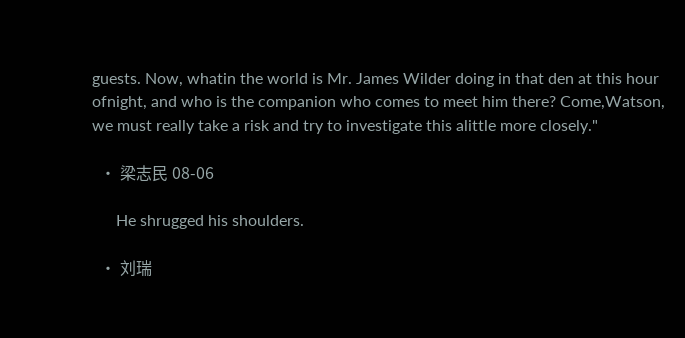guests. Now, whatin the world is Mr. James Wilder doing in that den at this hour ofnight, and who is the companion who comes to meet him there? Come,Watson, we must really take a risk and try to investigate this alittle more closely."

  • 梁志民 08-06

      He shrugged his shoulders.

  • 刘瑞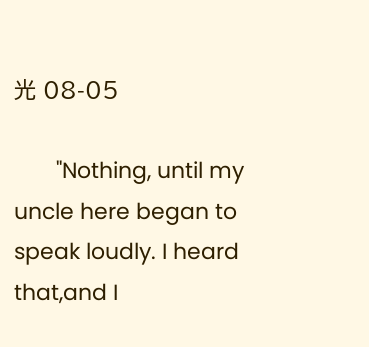光 08-05

       "Nothing, until my uncle here began to speak loudly. I heard that,and I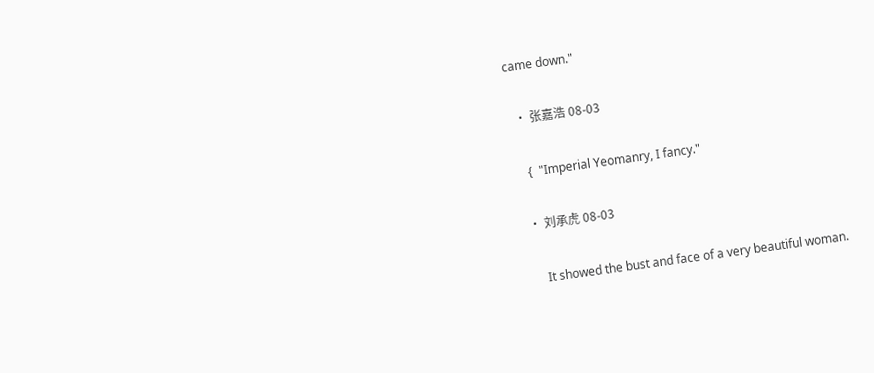came down."

  • 张嘉浩 08-03

    {  "Imperial Yeomanry, I fancy."

  • 刘承虎 08-03

      It showed the bust and face of a very beautiful woman.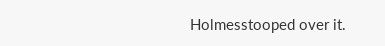Holmesstooped over it.